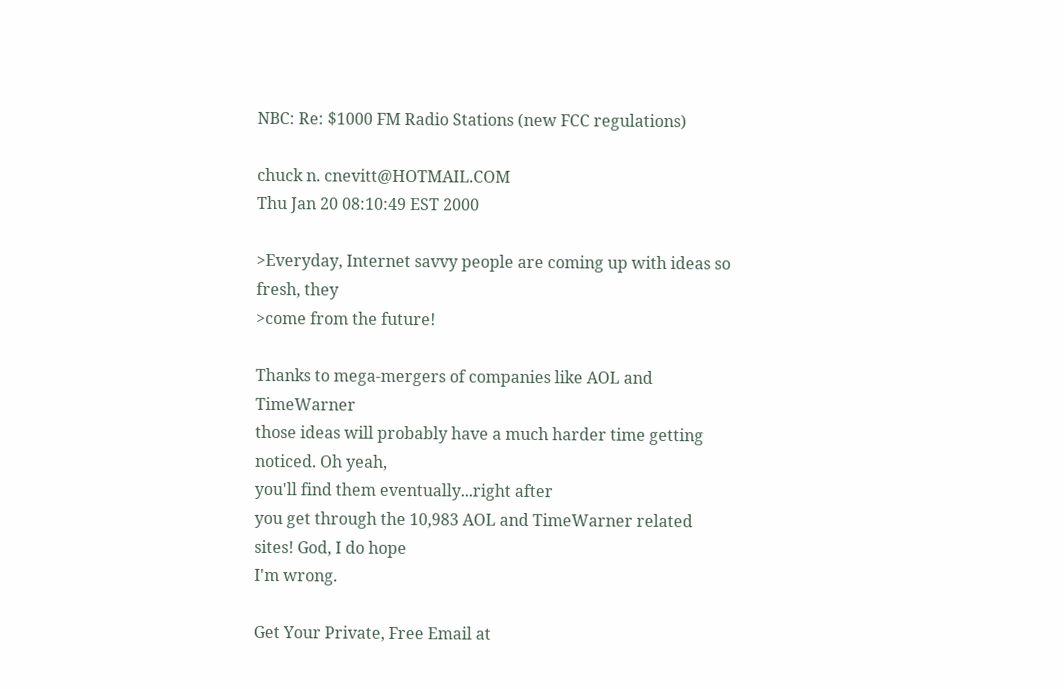NBC: Re: $1000 FM Radio Stations (new FCC regulations)

chuck n. cnevitt@HOTMAIL.COM
Thu Jan 20 08:10:49 EST 2000

>Everyday, Internet savvy people are coming up with ideas so fresh, they
>come from the future!

Thanks to mega-mergers of companies like AOL and TimeWarner
those ideas will probably have a much harder time getting noticed. Oh yeah,
you'll find them eventually...right after
you get through the 10,983 AOL and TimeWarner related sites! God, I do hope
I'm wrong.

Get Your Private, Free Email at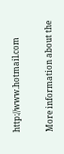http://www.hotmail.com

More information about the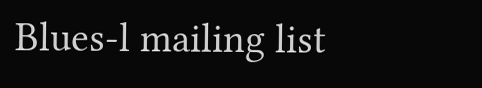Blues-l mailing list